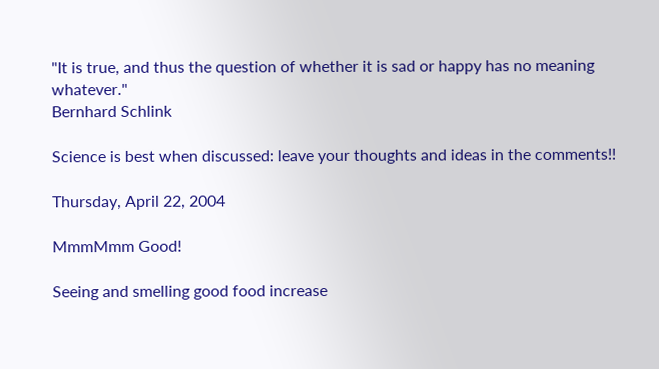"It is true, and thus the question of whether it is sad or happy has no meaning whatever."
Bernhard Schlink

Science is best when discussed: leave your thoughts and ideas in the comments!!

Thursday, April 22, 2004

MmmMmm Good!

Seeing and smelling good food increase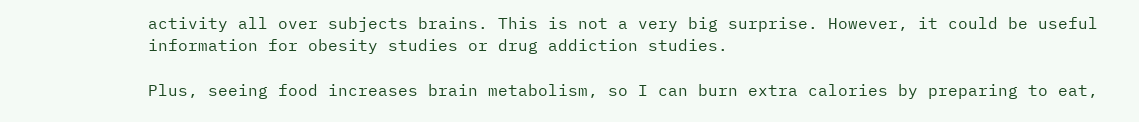activity all over subjects brains. This is not a very big surprise. However, it could be useful information for obesity studies or drug addiction studies.

Plus, seeing food increases brain metabolism, so I can burn extra calories by preparing to eat,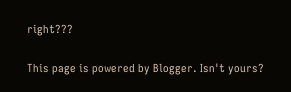right???

This page is powered by Blogger. Isn't yours?